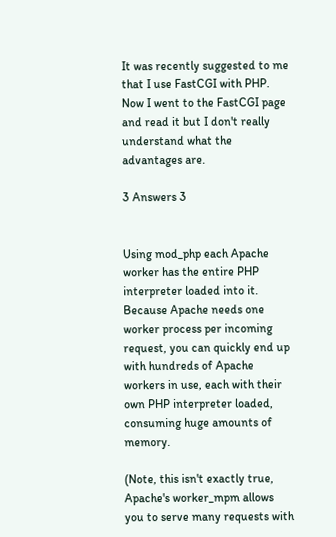It was recently suggested to me that I use FastCGI with PHP. Now I went to the FastCGI page and read it but I don't really understand what the advantages are.

3 Answers 3


Using mod_php each Apache worker has the entire PHP interpreter loaded into it. Because Apache needs one worker process per incoming request, you can quickly end up with hundreds of Apache workers in use, each with their own PHP interpreter loaded, consuming huge amounts of memory.

(Note, this isn't exactly true, Apache's worker_mpm allows you to serve many requests with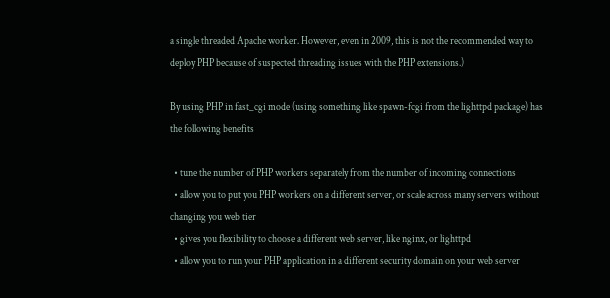a single threaded Apache worker. However, even in 2009, this is not the recommended way to deploy PHP because of suspected threading issues with the PHP extensions.)

By using PHP in fast_cgi mode (using something like spawn-fcgi from the lighttpd package) has the following benefits

  • tune the number of PHP workers separately from the number of incoming connections
  • allow you to put you PHP workers on a different server, or scale across many servers without changing you web tier
  • gives you flexibility to choose a different web server, like nginx, or lighttpd
  • allow you to run your PHP application in a different security domain on your web server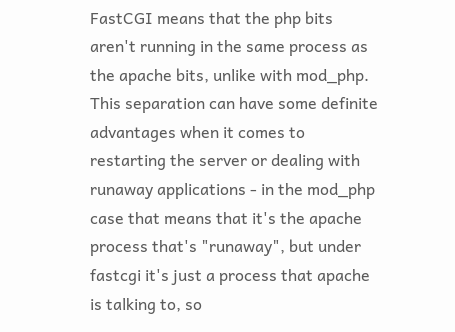FastCGI means that the php bits aren't running in the same process as the apache bits, unlike with mod_php. This separation can have some definite advantages when it comes to restarting the server or dealing with runaway applications - in the mod_php case that means that it's the apache process that's "runaway", but under fastcgi it's just a process that apache is talking to, so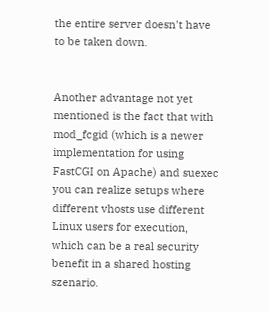the entire server doesn't have to be taken down.


Another advantage not yet mentioned is the fact that with mod_fcgid (which is a newer implementation for using FastCGI on Apache) and suexec you can realize setups where different vhosts use different Linux users for execution, which can be a real security benefit in a shared hosting szenario.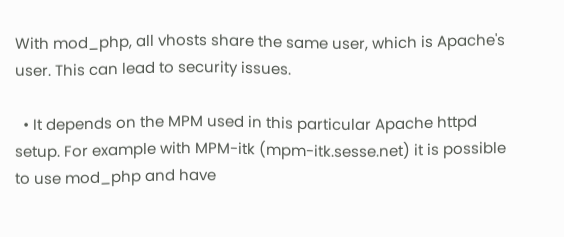With mod_php, all vhosts share the same user, which is Apache's user. This can lead to security issues.

  • It depends on the MPM used in this particular Apache httpd setup. For example with MPM-itk (mpm-itk.sesse.net) it is possible to use mod_php and have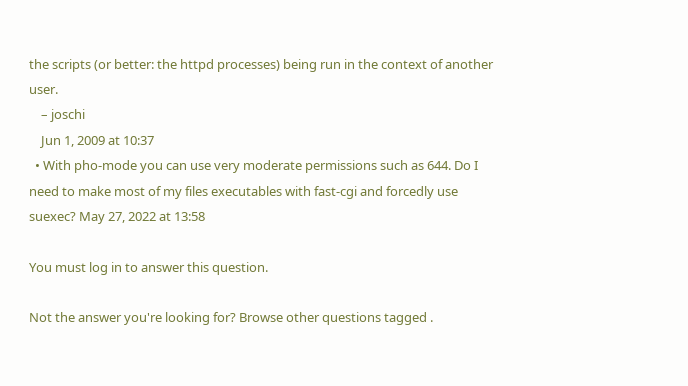the scripts (or better: the httpd processes) being run in the context of another user.
    – joschi
    Jun 1, 2009 at 10:37
  • With pho-mode you can use very moderate permissions such as 644. Do I need to make most of my files executables with fast-cgi and forcedly use suexec? May 27, 2022 at 13:58

You must log in to answer this question.

Not the answer you're looking for? Browse other questions tagged .